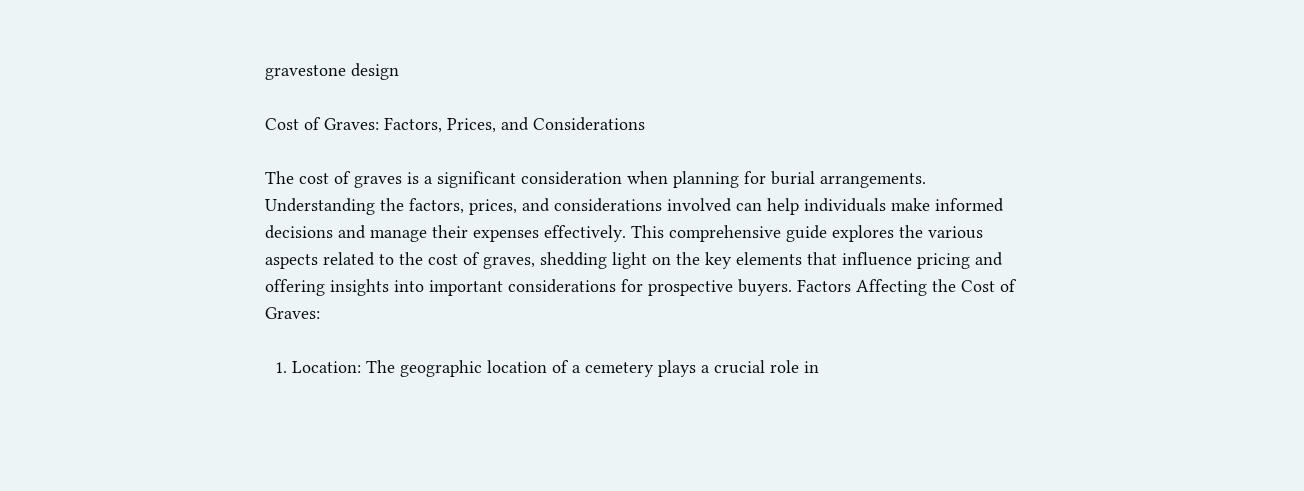gravestone design

Cost of Graves: Factors, Prices, and Considerations

The cost of graves is a significant consideration when planning for burial arrangements. Understanding the factors, prices, and considerations involved can help individuals make informed decisions and manage their expenses effectively. This comprehensive guide explores the various aspects related to the cost of graves, shedding light on the key elements that influence pricing and offering insights into important considerations for prospective buyers. Factors Affecting the Cost of Graves:

  1. Location: The geographic location of a cemetery plays a crucial role in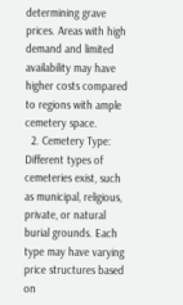determining grave prices. Areas with high demand and limited availability may have higher costs compared to regions with ample cemetery space.
  2. Cemetery Type: Different types of cemeteries exist, such as municipal, religious, private, or natural burial grounds. Each type may have varying price structures based on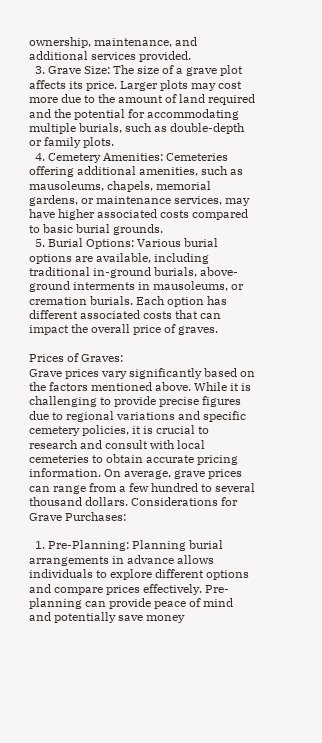ownership, maintenance, and additional services provided.
  3. Grave Size: The size of a grave plot affects its price. Larger plots may cost more due to the amount of land required and the potential for accommodating multiple burials, such as double-depth or family plots.
  4. Cemetery Amenities: Cemeteries offering additional amenities, such as mausoleums, chapels, memorial gardens, or maintenance services, may have higher associated costs compared to basic burial grounds.
  5. Burial Options: Various burial options are available, including traditional in-ground burials, above-ground interments in mausoleums, or cremation burials. Each option has different associated costs that can impact the overall price of graves.

Prices of Graves:
Grave prices vary significantly based on the factors mentioned above. While it is challenging to provide precise figures due to regional variations and specific cemetery policies, it is crucial to research and consult with local cemeteries to obtain accurate pricing information. On average, grave prices can range from a few hundred to several thousand dollars. Considerations for Grave Purchases:

  1. Pre-Planning: Planning burial arrangements in advance allows individuals to explore different options and compare prices effectively. Pre-planning can provide peace of mind and potentially save money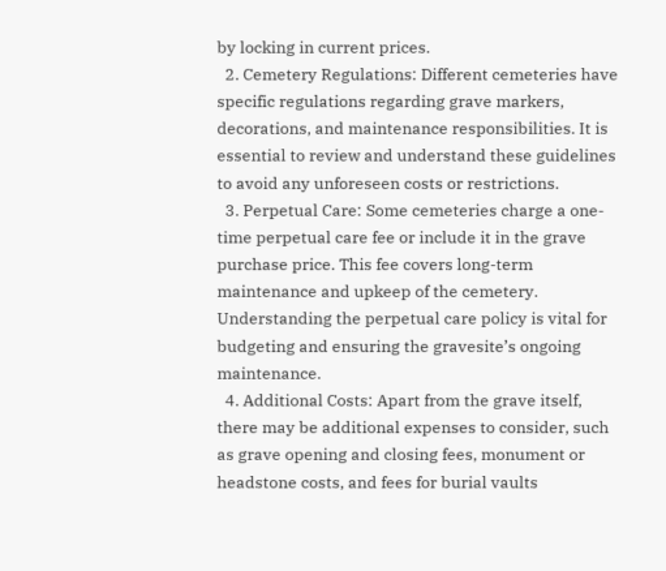by locking in current prices.
  2. Cemetery Regulations: Different cemeteries have specific regulations regarding grave markers, decorations, and maintenance responsibilities. It is essential to review and understand these guidelines to avoid any unforeseen costs or restrictions.
  3. Perpetual Care: Some cemeteries charge a one-time perpetual care fee or include it in the grave purchase price. This fee covers long-term maintenance and upkeep of the cemetery. Understanding the perpetual care policy is vital for budgeting and ensuring the gravesite’s ongoing maintenance.
  4. Additional Costs: Apart from the grave itself, there may be additional expenses to consider, such as grave opening and closing fees, monument or headstone costs, and fees for burial vaults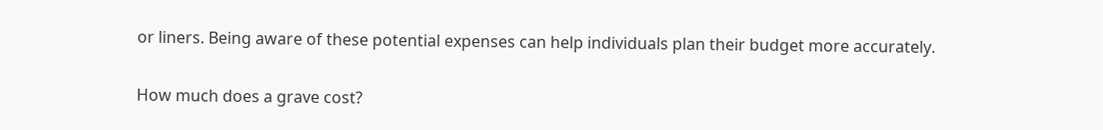or liners. Being aware of these potential expenses can help individuals plan their budget more accurately.

How much does a grave cost?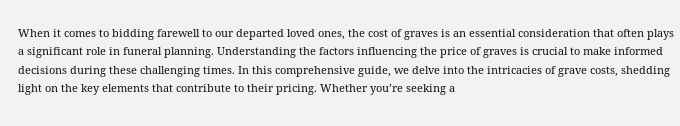When it comes to bidding farewell to our departed loved ones, the cost of graves is an essential consideration that often plays a significant role in funeral planning. Understanding the factors influencing the price of graves is crucial to make informed decisions during these challenging times. In this comprehensive guide, we delve into the intricacies of grave costs, shedding light on the key elements that contribute to their pricing. Whether you’re seeking a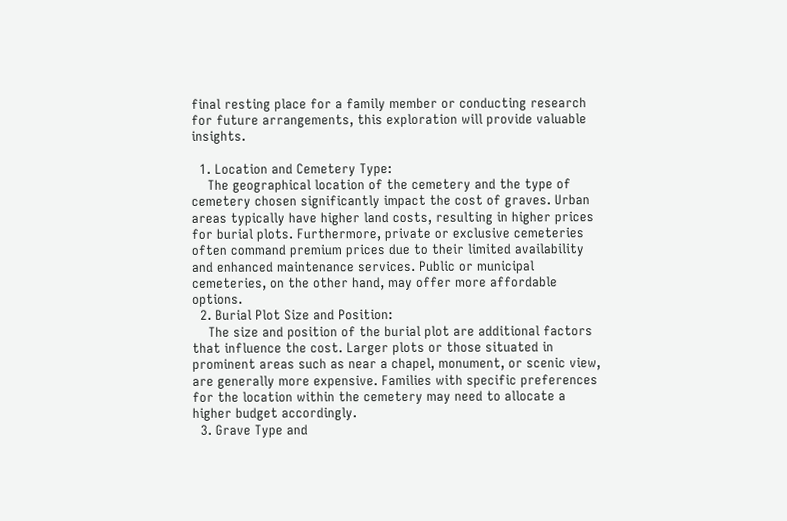final resting place for a family member or conducting research for future arrangements, this exploration will provide valuable insights.

  1. Location and Cemetery Type:
    The geographical location of the cemetery and the type of cemetery chosen significantly impact the cost of graves. Urban areas typically have higher land costs, resulting in higher prices for burial plots. Furthermore, private or exclusive cemeteries often command premium prices due to their limited availability and enhanced maintenance services. Public or municipal cemeteries, on the other hand, may offer more affordable options.
  2. Burial Plot Size and Position:
    The size and position of the burial plot are additional factors that influence the cost. Larger plots or those situated in prominent areas such as near a chapel, monument, or scenic view, are generally more expensive. Families with specific preferences for the location within the cemetery may need to allocate a higher budget accordingly.
  3. Grave Type and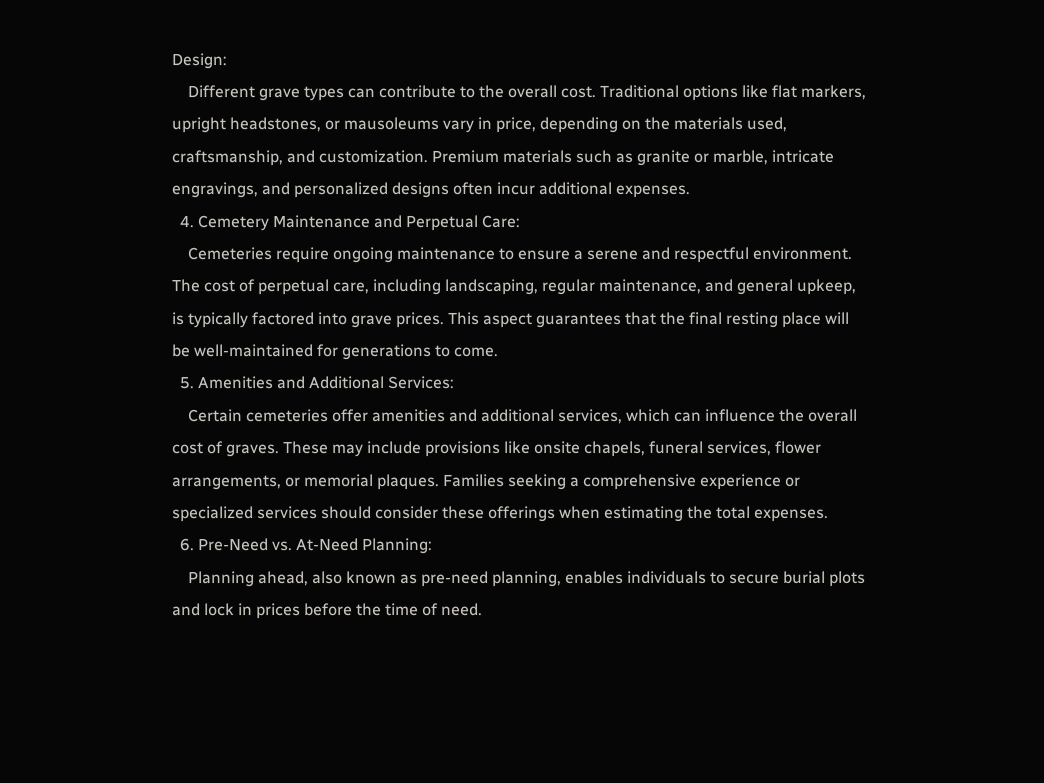Design:
    Different grave types can contribute to the overall cost. Traditional options like flat markers, upright headstones, or mausoleums vary in price, depending on the materials used, craftsmanship, and customization. Premium materials such as granite or marble, intricate engravings, and personalized designs often incur additional expenses.
  4. Cemetery Maintenance and Perpetual Care:
    Cemeteries require ongoing maintenance to ensure a serene and respectful environment. The cost of perpetual care, including landscaping, regular maintenance, and general upkeep, is typically factored into grave prices. This aspect guarantees that the final resting place will be well-maintained for generations to come.
  5. Amenities and Additional Services:
    Certain cemeteries offer amenities and additional services, which can influence the overall cost of graves. These may include provisions like onsite chapels, funeral services, flower arrangements, or memorial plaques. Families seeking a comprehensive experience or specialized services should consider these offerings when estimating the total expenses.
  6. Pre-Need vs. At-Need Planning:
    Planning ahead, also known as pre-need planning, enables individuals to secure burial plots and lock in prices before the time of need.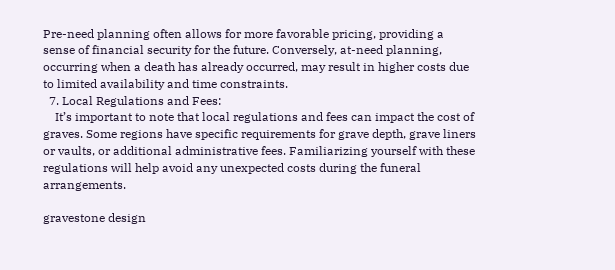Pre-need planning often allows for more favorable pricing, providing a sense of financial security for the future. Conversely, at-need planning, occurring when a death has already occurred, may result in higher costs due to limited availability and time constraints.
  7. Local Regulations and Fees:
    It’s important to note that local regulations and fees can impact the cost of graves. Some regions have specific requirements for grave depth, grave liners or vaults, or additional administrative fees. Familiarizing yourself with these regulations will help avoid any unexpected costs during the funeral arrangements.

gravestone design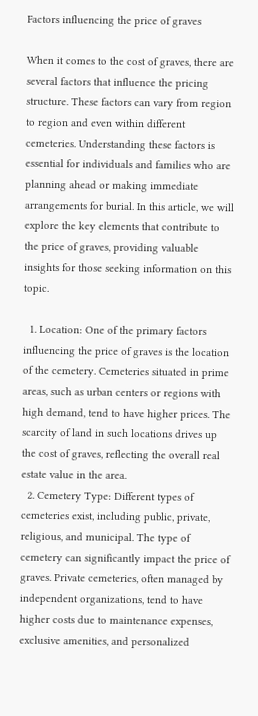Factors influencing the price of graves

When it comes to the cost of graves, there are several factors that influence the pricing structure. These factors can vary from region to region and even within different cemeteries. Understanding these factors is essential for individuals and families who are planning ahead or making immediate arrangements for burial. In this article, we will explore the key elements that contribute to the price of graves, providing valuable insights for those seeking information on this topic.

  1. Location: One of the primary factors influencing the price of graves is the location of the cemetery. Cemeteries situated in prime areas, such as urban centers or regions with high demand, tend to have higher prices. The scarcity of land in such locations drives up the cost of graves, reflecting the overall real estate value in the area.
  2. Cemetery Type: Different types of cemeteries exist, including public, private, religious, and municipal. The type of cemetery can significantly impact the price of graves. Private cemeteries, often managed by independent organizations, tend to have higher costs due to maintenance expenses, exclusive amenities, and personalized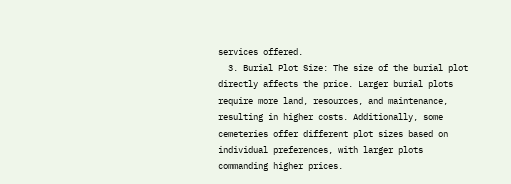services offered.
  3. Burial Plot Size: The size of the burial plot directly affects the price. Larger burial plots require more land, resources, and maintenance, resulting in higher costs. Additionally, some cemeteries offer different plot sizes based on individual preferences, with larger plots commanding higher prices.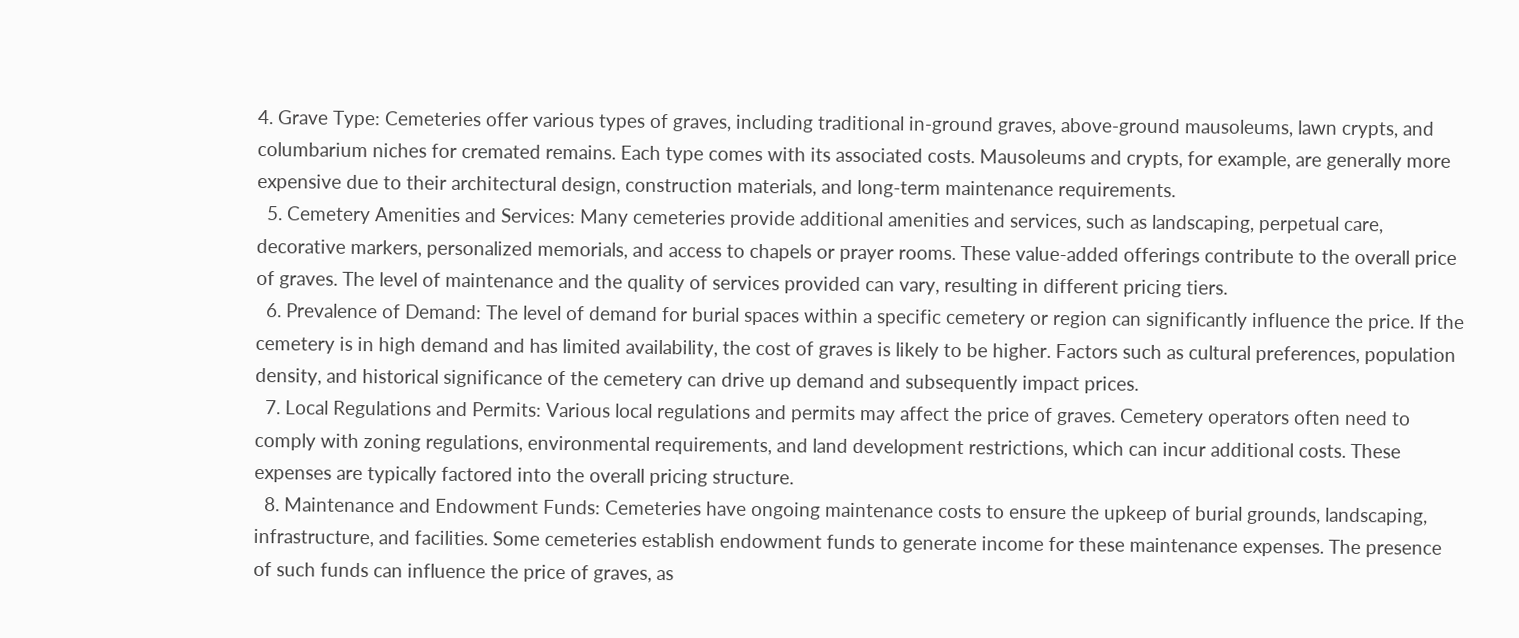4. Grave Type: Cemeteries offer various types of graves, including traditional in-ground graves, above-ground mausoleums, lawn crypts, and columbarium niches for cremated remains. Each type comes with its associated costs. Mausoleums and crypts, for example, are generally more expensive due to their architectural design, construction materials, and long-term maintenance requirements.
  5. Cemetery Amenities and Services: Many cemeteries provide additional amenities and services, such as landscaping, perpetual care, decorative markers, personalized memorials, and access to chapels or prayer rooms. These value-added offerings contribute to the overall price of graves. The level of maintenance and the quality of services provided can vary, resulting in different pricing tiers.
  6. Prevalence of Demand: The level of demand for burial spaces within a specific cemetery or region can significantly influence the price. If the cemetery is in high demand and has limited availability, the cost of graves is likely to be higher. Factors such as cultural preferences, population density, and historical significance of the cemetery can drive up demand and subsequently impact prices.
  7. Local Regulations and Permits: Various local regulations and permits may affect the price of graves. Cemetery operators often need to comply with zoning regulations, environmental requirements, and land development restrictions, which can incur additional costs. These expenses are typically factored into the overall pricing structure.
  8. Maintenance and Endowment Funds: Cemeteries have ongoing maintenance costs to ensure the upkeep of burial grounds, landscaping, infrastructure, and facilities. Some cemeteries establish endowment funds to generate income for these maintenance expenses. The presence of such funds can influence the price of graves, as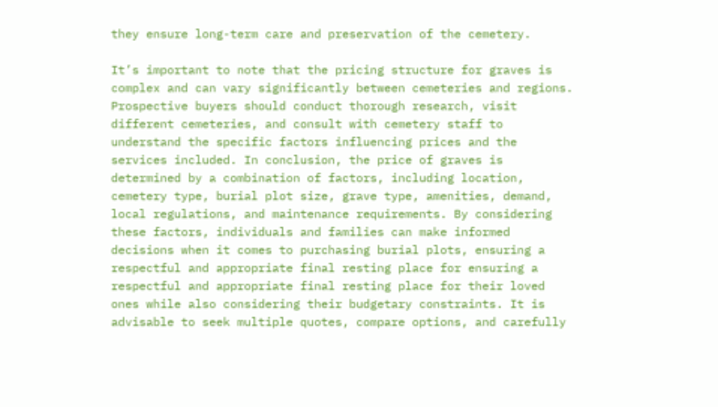they ensure long-term care and preservation of the cemetery.

It’s important to note that the pricing structure for graves is complex and can vary significantly between cemeteries and regions. Prospective buyers should conduct thorough research, visit different cemeteries, and consult with cemetery staff to understand the specific factors influencing prices and the services included. In conclusion, the price of graves is determined by a combination of factors, including location, cemetery type, burial plot size, grave type, amenities, demand, local regulations, and maintenance requirements. By considering these factors, individuals and families can make informed decisions when it comes to purchasing burial plots, ensuring a respectful and appropriate final resting place for ensuring a respectful and appropriate final resting place for their loved ones while also considering their budgetary constraints. It is advisable to seek multiple quotes, compare options, and carefully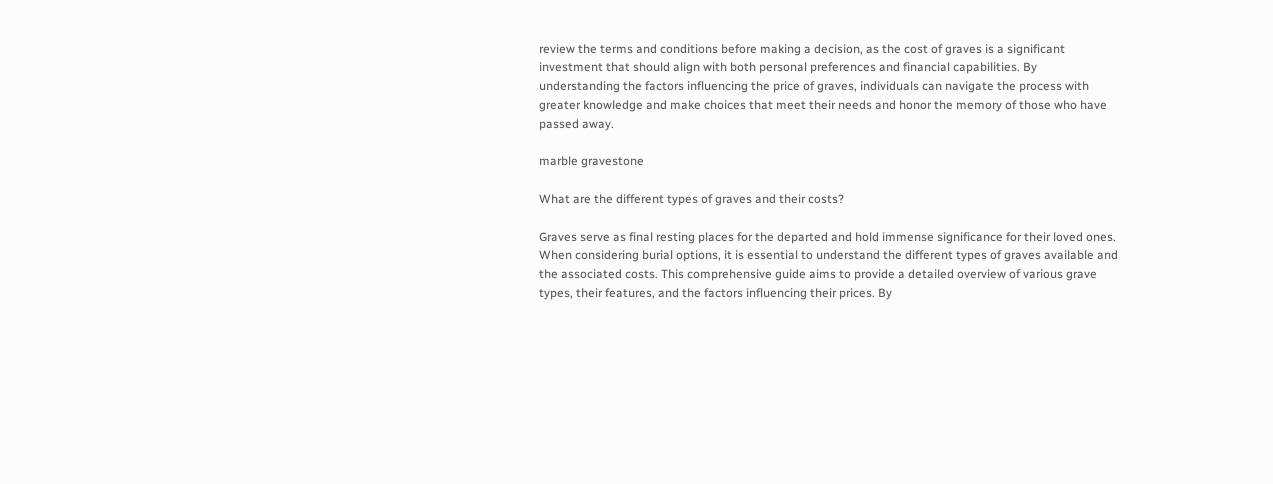review the terms and conditions before making a decision, as the cost of graves is a significant investment that should align with both personal preferences and financial capabilities. By understanding the factors influencing the price of graves, individuals can navigate the process with greater knowledge and make choices that meet their needs and honor the memory of those who have passed away.

marble gravestone

What are the different types of graves and their costs?

Graves serve as final resting places for the departed and hold immense significance for their loved ones. When considering burial options, it is essential to understand the different types of graves available and the associated costs. This comprehensive guide aims to provide a detailed overview of various grave types, their features, and the factors influencing their prices. By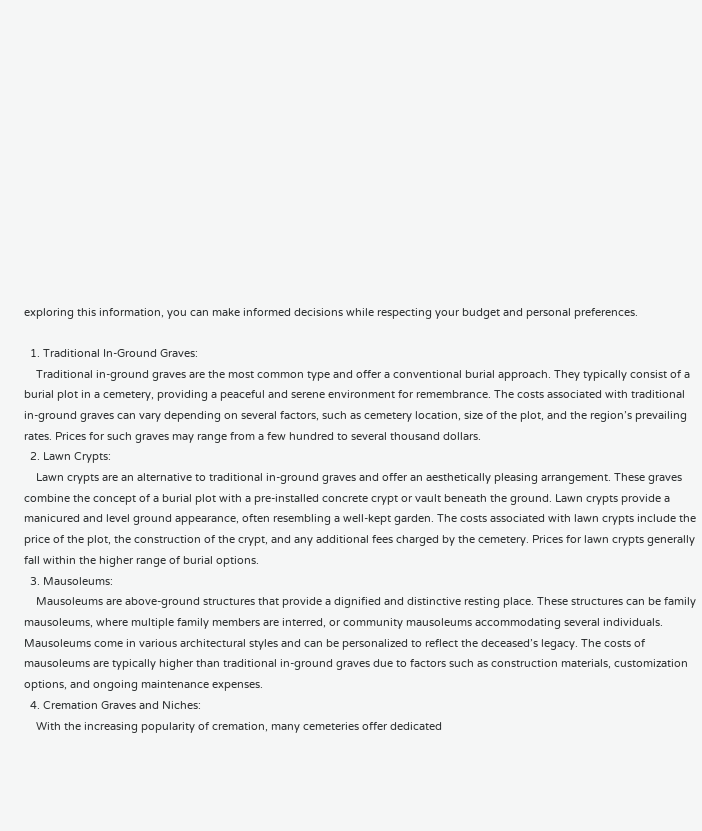exploring this information, you can make informed decisions while respecting your budget and personal preferences.

  1. Traditional In-Ground Graves:
    Traditional in-ground graves are the most common type and offer a conventional burial approach. They typically consist of a burial plot in a cemetery, providing a peaceful and serene environment for remembrance. The costs associated with traditional in-ground graves can vary depending on several factors, such as cemetery location, size of the plot, and the region’s prevailing rates. Prices for such graves may range from a few hundred to several thousand dollars.
  2. Lawn Crypts:
    Lawn crypts are an alternative to traditional in-ground graves and offer an aesthetically pleasing arrangement. These graves combine the concept of a burial plot with a pre-installed concrete crypt or vault beneath the ground. Lawn crypts provide a manicured and level ground appearance, often resembling a well-kept garden. The costs associated with lawn crypts include the price of the plot, the construction of the crypt, and any additional fees charged by the cemetery. Prices for lawn crypts generally fall within the higher range of burial options.
  3. Mausoleums:
    Mausoleums are above-ground structures that provide a dignified and distinctive resting place. These structures can be family mausoleums, where multiple family members are interred, or community mausoleums accommodating several individuals. Mausoleums come in various architectural styles and can be personalized to reflect the deceased’s legacy. The costs of mausoleums are typically higher than traditional in-ground graves due to factors such as construction materials, customization options, and ongoing maintenance expenses.
  4. Cremation Graves and Niches:
    With the increasing popularity of cremation, many cemeteries offer dedicated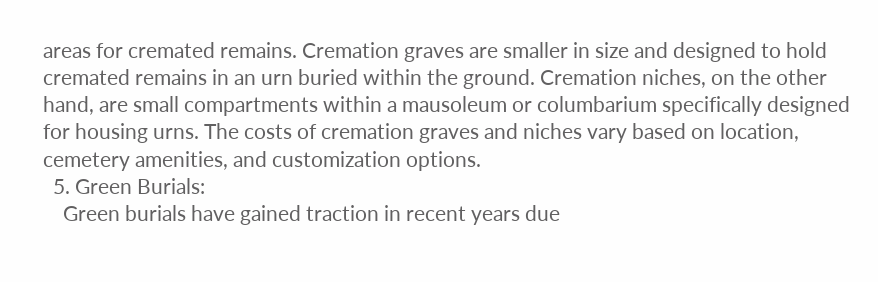areas for cremated remains. Cremation graves are smaller in size and designed to hold cremated remains in an urn buried within the ground. Cremation niches, on the other hand, are small compartments within a mausoleum or columbarium specifically designed for housing urns. The costs of cremation graves and niches vary based on location, cemetery amenities, and customization options.
  5. Green Burials:
    Green burials have gained traction in recent years due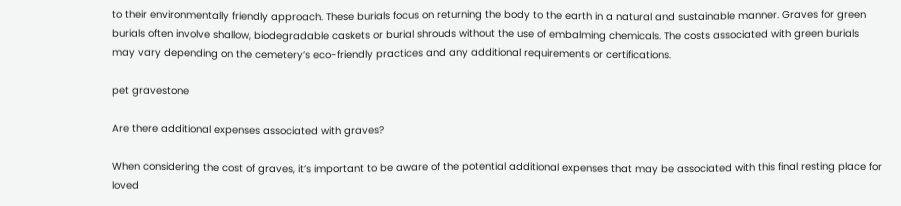to their environmentally friendly approach. These burials focus on returning the body to the earth in a natural and sustainable manner. Graves for green burials often involve shallow, biodegradable caskets or burial shrouds without the use of embalming chemicals. The costs associated with green burials may vary depending on the cemetery’s eco-friendly practices and any additional requirements or certifications.

pet gravestone

Are there additional expenses associated with graves?

When considering the cost of graves, it’s important to be aware of the potential additional expenses that may be associated with this final resting place for loved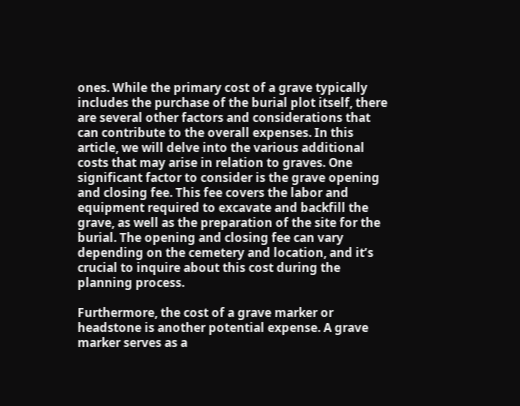ones. While the primary cost of a grave typically includes the purchase of the burial plot itself, there are several other factors and considerations that can contribute to the overall expenses. In this article, we will delve into the various additional costs that may arise in relation to graves. One significant factor to consider is the grave opening and closing fee. This fee covers the labor and equipment required to excavate and backfill the grave, as well as the preparation of the site for the burial. The opening and closing fee can vary depending on the cemetery and location, and it’s crucial to inquire about this cost during the planning process.

Furthermore, the cost of a grave marker or headstone is another potential expense. A grave marker serves as a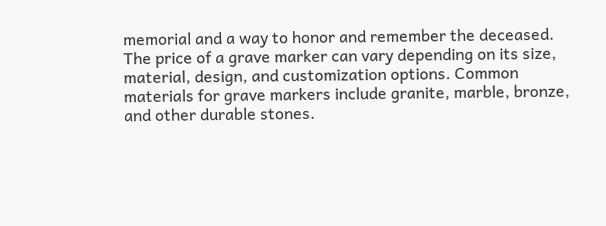memorial and a way to honor and remember the deceased. The price of a grave marker can vary depending on its size, material, design, and customization options. Common materials for grave markers include granite, marble, bronze, and other durable stones.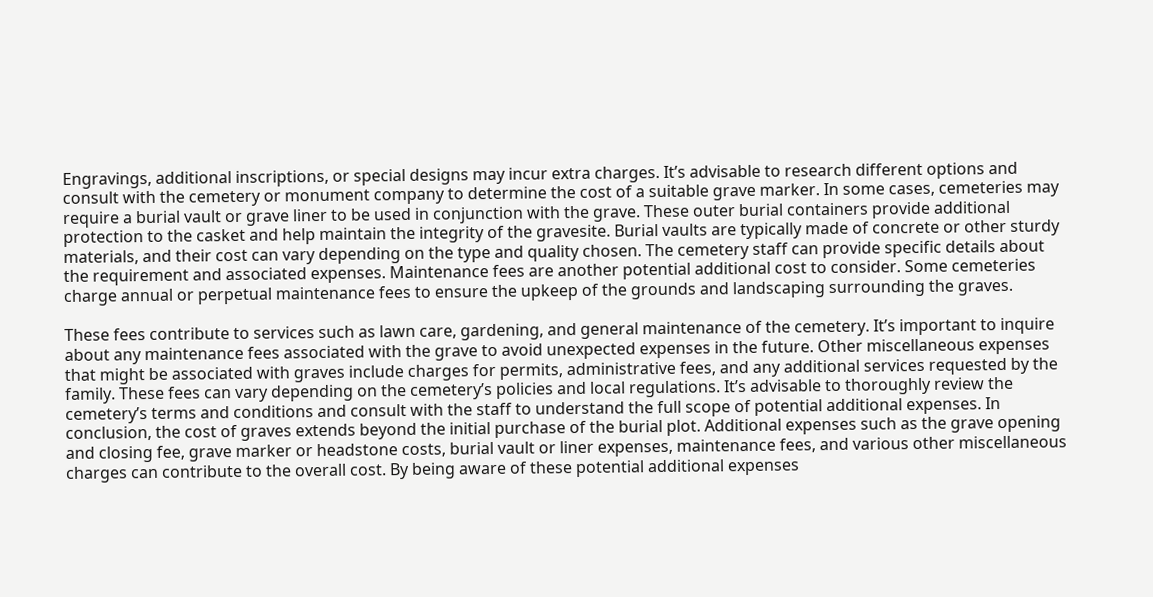Engravings, additional inscriptions, or special designs may incur extra charges. It’s advisable to research different options and consult with the cemetery or monument company to determine the cost of a suitable grave marker. In some cases, cemeteries may require a burial vault or grave liner to be used in conjunction with the grave. These outer burial containers provide additional protection to the casket and help maintain the integrity of the gravesite. Burial vaults are typically made of concrete or other sturdy materials, and their cost can vary depending on the type and quality chosen. The cemetery staff can provide specific details about the requirement and associated expenses. Maintenance fees are another potential additional cost to consider. Some cemeteries charge annual or perpetual maintenance fees to ensure the upkeep of the grounds and landscaping surrounding the graves.

These fees contribute to services such as lawn care, gardening, and general maintenance of the cemetery. It’s important to inquire about any maintenance fees associated with the grave to avoid unexpected expenses in the future. Other miscellaneous expenses that might be associated with graves include charges for permits, administrative fees, and any additional services requested by the family. These fees can vary depending on the cemetery’s policies and local regulations. It’s advisable to thoroughly review the cemetery’s terms and conditions and consult with the staff to understand the full scope of potential additional expenses. In conclusion, the cost of graves extends beyond the initial purchase of the burial plot. Additional expenses such as the grave opening and closing fee, grave marker or headstone costs, burial vault or liner expenses, maintenance fees, and various other miscellaneous charges can contribute to the overall cost. By being aware of these potential additional expenses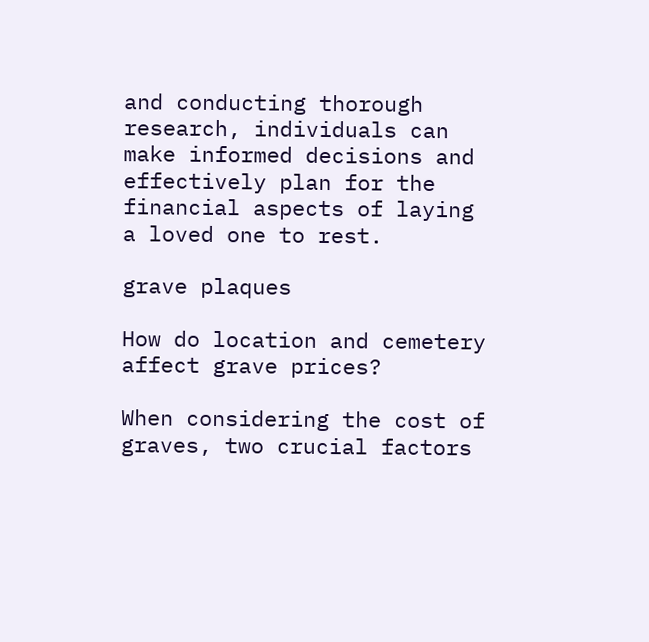and conducting thorough research, individuals can make informed decisions and effectively plan for the financial aspects of laying a loved one to rest.

grave plaques

How do location and cemetery affect grave prices?

When considering the cost of graves, two crucial factors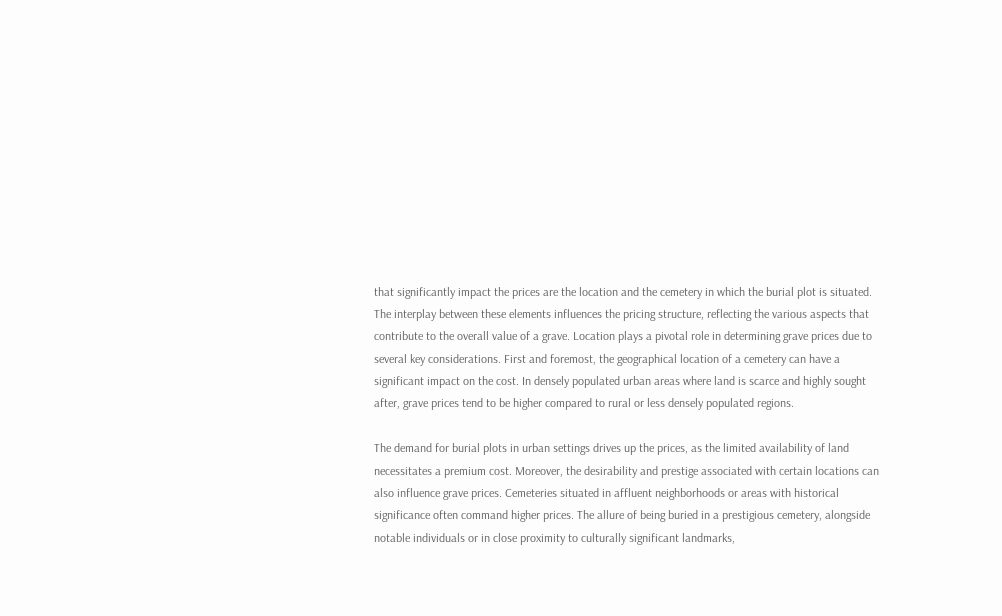that significantly impact the prices are the location and the cemetery in which the burial plot is situated. The interplay between these elements influences the pricing structure, reflecting the various aspects that contribute to the overall value of a grave. Location plays a pivotal role in determining grave prices due to several key considerations. First and foremost, the geographical location of a cemetery can have a significant impact on the cost. In densely populated urban areas where land is scarce and highly sought after, grave prices tend to be higher compared to rural or less densely populated regions.

The demand for burial plots in urban settings drives up the prices, as the limited availability of land necessitates a premium cost. Moreover, the desirability and prestige associated with certain locations can also influence grave prices. Cemeteries situated in affluent neighborhoods or areas with historical significance often command higher prices. The allure of being buried in a prestigious cemetery, alongside notable individuals or in close proximity to culturally significant landmarks,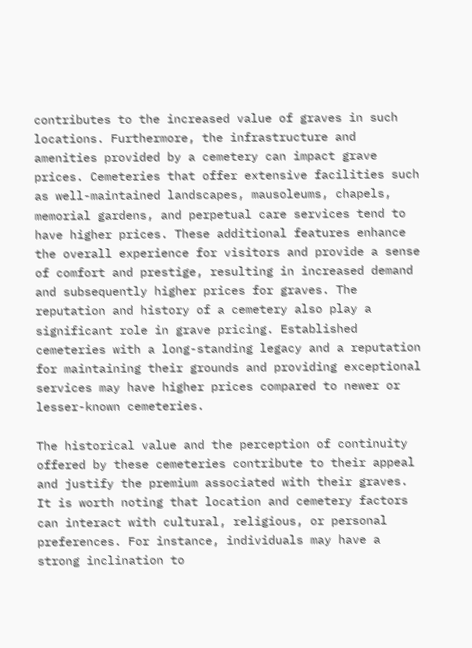contributes to the increased value of graves in such locations. Furthermore, the infrastructure and amenities provided by a cemetery can impact grave prices. Cemeteries that offer extensive facilities such as well-maintained landscapes, mausoleums, chapels, memorial gardens, and perpetual care services tend to have higher prices. These additional features enhance the overall experience for visitors and provide a sense of comfort and prestige, resulting in increased demand and subsequently higher prices for graves. The reputation and history of a cemetery also play a significant role in grave pricing. Established cemeteries with a long-standing legacy and a reputation for maintaining their grounds and providing exceptional services may have higher prices compared to newer or lesser-known cemeteries.

The historical value and the perception of continuity offered by these cemeteries contribute to their appeal and justify the premium associated with their graves. It is worth noting that location and cemetery factors can interact with cultural, religious, or personal preferences. For instance, individuals may have a strong inclination to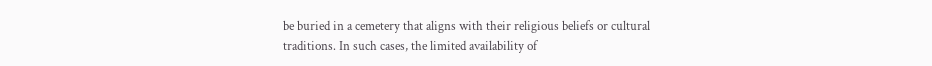be buried in a cemetery that aligns with their religious beliefs or cultural traditions. In such cases, the limited availability of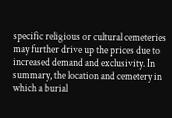specific religious or cultural cemeteries may further drive up the prices due to increased demand and exclusivity. In summary, the location and cemetery in which a burial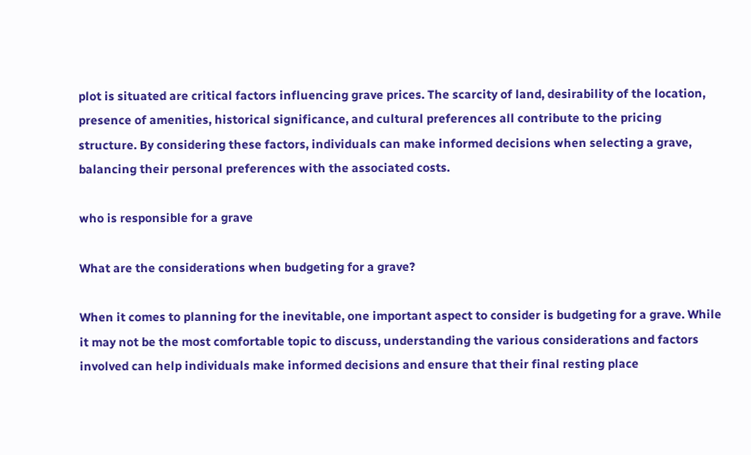plot is situated are critical factors influencing grave prices. The scarcity of land, desirability of the location, presence of amenities, historical significance, and cultural preferences all contribute to the pricing structure. By considering these factors, individuals can make informed decisions when selecting a grave, balancing their personal preferences with the associated costs.

who is responsible for a grave

What are the considerations when budgeting for a grave?

When it comes to planning for the inevitable, one important aspect to consider is budgeting for a grave. While it may not be the most comfortable topic to discuss, understanding the various considerations and factors involved can help individuals make informed decisions and ensure that their final resting place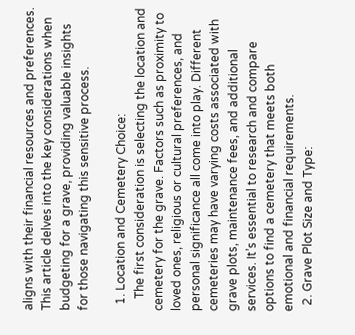aligns with their financial resources and preferences. This article delves into the key considerations when budgeting for a grave, providing valuable insights for those navigating this sensitive process.

  1. Location and Cemetery Choice:
    The first consideration is selecting the location and cemetery for the grave. Factors such as proximity to loved ones, religious or cultural preferences, and personal significance all come into play. Different cemeteries may have varying costs associated with grave plots, maintenance fees, and additional services. It’s essential to research and compare options to find a cemetery that meets both emotional and financial requirements.
  2. Grave Plot Size and Type: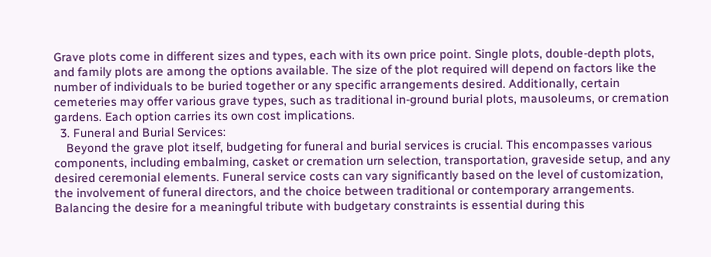Grave plots come in different sizes and types, each with its own price point. Single plots, double-depth plots, and family plots are among the options available. The size of the plot required will depend on factors like the number of individuals to be buried together or any specific arrangements desired. Additionally, certain cemeteries may offer various grave types, such as traditional in-ground burial plots, mausoleums, or cremation gardens. Each option carries its own cost implications.
  3. Funeral and Burial Services:
    Beyond the grave plot itself, budgeting for funeral and burial services is crucial. This encompasses various components, including embalming, casket or cremation urn selection, transportation, graveside setup, and any desired ceremonial elements. Funeral service costs can vary significantly based on the level of customization, the involvement of funeral directors, and the choice between traditional or contemporary arrangements. Balancing the desire for a meaningful tribute with budgetary constraints is essential during this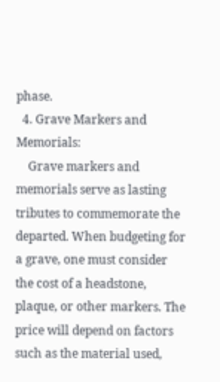phase.
  4. Grave Markers and Memorials:
    Grave markers and memorials serve as lasting tributes to commemorate the departed. When budgeting for a grave, one must consider the cost of a headstone, plaque, or other markers. The price will depend on factors such as the material used,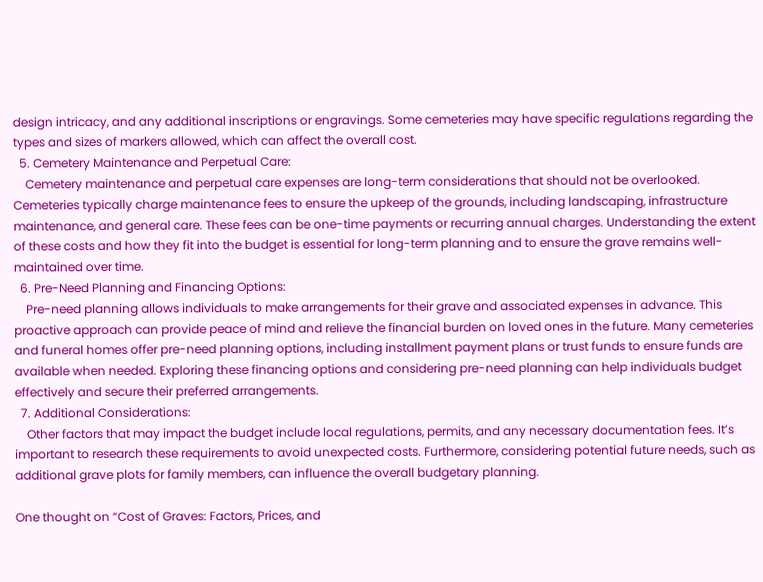design intricacy, and any additional inscriptions or engravings. Some cemeteries may have specific regulations regarding the types and sizes of markers allowed, which can affect the overall cost.
  5. Cemetery Maintenance and Perpetual Care:
    Cemetery maintenance and perpetual care expenses are long-term considerations that should not be overlooked. Cemeteries typically charge maintenance fees to ensure the upkeep of the grounds, including landscaping, infrastructure maintenance, and general care. These fees can be one-time payments or recurring annual charges. Understanding the extent of these costs and how they fit into the budget is essential for long-term planning and to ensure the grave remains well-maintained over time.
  6. Pre-Need Planning and Financing Options:
    Pre-need planning allows individuals to make arrangements for their grave and associated expenses in advance. This proactive approach can provide peace of mind and relieve the financial burden on loved ones in the future. Many cemeteries and funeral homes offer pre-need planning options, including installment payment plans or trust funds to ensure funds are available when needed. Exploring these financing options and considering pre-need planning can help individuals budget effectively and secure their preferred arrangements.
  7. Additional Considerations:
    Other factors that may impact the budget include local regulations, permits, and any necessary documentation fees. It’s important to research these requirements to avoid unexpected costs. Furthermore, considering potential future needs, such as additional grave plots for family members, can influence the overall budgetary planning.

One thought on “Cost of Graves: Factors, Prices, and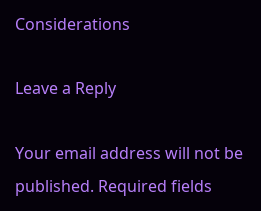Considerations

Leave a Reply

Your email address will not be published. Required fields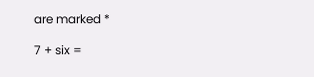are marked *

7 + six =